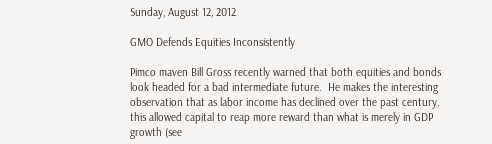Sunday, August 12, 2012

GMO Defends Equities Inconsistently

Pimco maven Bill Gross recently warned that both equities and bonds look headed for a bad intermediate future.  He makes the interesting observation that as labor income has declined over the past century, this allowed capital to reap more reward than what is merely in GDP growth (see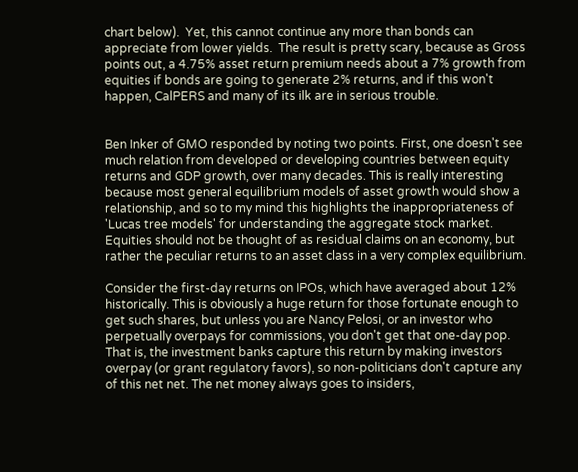chart below).  Yet, this cannot continue any more than bonds can appreciate from lower yields.  The result is pretty scary, because as Gross points out, a 4.75% asset return premium needs about a 7% growth from equities if bonds are going to generate 2% returns, and if this won't happen, CalPERS and many of its ilk are in serious trouble.


Ben Inker of GMO responded by noting two points. First, one doesn't see much relation from developed or developing countries between equity returns and GDP growth, over many decades. This is really interesting because most general equilibrium models of asset growth would show a relationship, and so to my mind this highlights the inappropriateness of 'Lucas tree models' for understanding the aggregate stock market. Equities should not be thought of as residual claims on an economy, but rather the peculiar returns to an asset class in a very complex equilibrium.

Consider the first-day returns on IPOs, which have averaged about 12% historically. This is obviously a huge return for those fortunate enough to get such shares, but unless you are Nancy Pelosi, or an investor who perpetually overpays for commissions, you don't get that one-day pop. That is, the investment banks capture this return by making investors overpay (or grant regulatory favors), so non-politicians don't capture any of this net net. The net money always goes to insiders,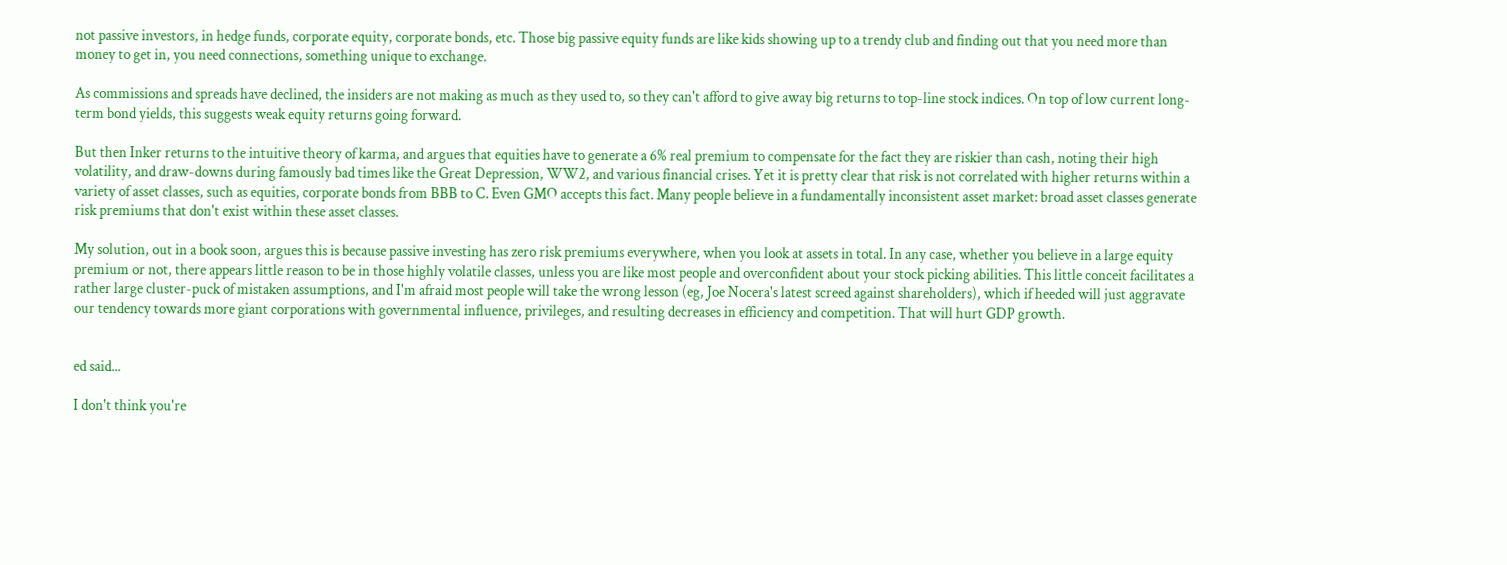not passive investors, in hedge funds, corporate equity, corporate bonds, etc. Those big passive equity funds are like kids showing up to a trendy club and finding out that you need more than money to get in, you need connections, something unique to exchange.

As commissions and spreads have declined, the insiders are not making as much as they used to, so they can't afford to give away big returns to top-line stock indices. On top of low current long-term bond yields, this suggests weak equity returns going forward.

But then Inker returns to the intuitive theory of karma, and argues that equities have to generate a 6% real premium to compensate for the fact they are riskier than cash, noting their high volatility, and draw-downs during famously bad times like the Great Depression, WW2, and various financial crises. Yet it is pretty clear that risk is not correlated with higher returns within a variety of asset classes, such as equities, corporate bonds from BBB to C. Even GMO accepts this fact. Many people believe in a fundamentally inconsistent asset market: broad asset classes generate risk premiums that don't exist within these asset classes.

My solution, out in a book soon, argues this is because passive investing has zero risk premiums everywhere, when you look at assets in total. In any case, whether you believe in a large equity premium or not, there appears little reason to be in those highly volatile classes, unless you are like most people and overconfident about your stock picking abilities. This little conceit facilitates a rather large cluster-puck of mistaken assumptions, and I'm afraid most people will take the wrong lesson (eg, Joe Nocera's latest screed against shareholders), which if heeded will just aggravate our tendency towards more giant corporations with governmental influence, privileges, and resulting decreases in efficiency and competition. That will hurt GDP growth.


ed said...

I don't think you're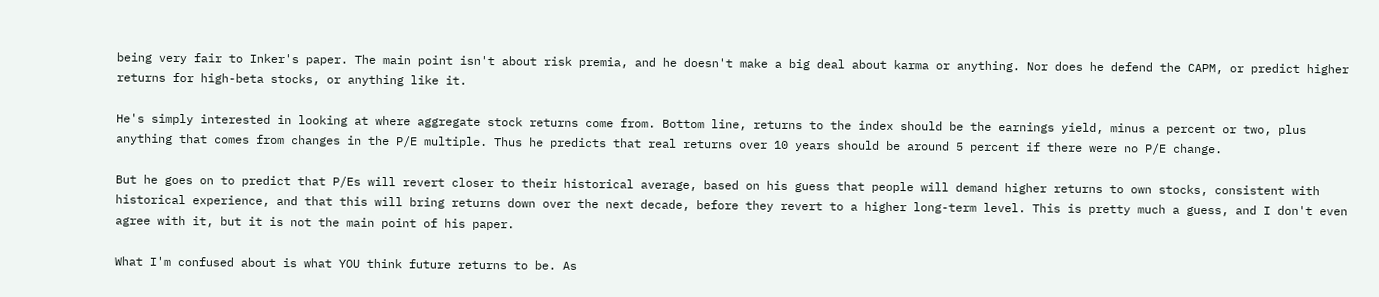being very fair to Inker's paper. The main point isn't about risk premia, and he doesn't make a big deal about karma or anything. Nor does he defend the CAPM, or predict higher returns for high-beta stocks, or anything like it.

He's simply interested in looking at where aggregate stock returns come from. Bottom line, returns to the index should be the earnings yield, minus a percent or two, plus anything that comes from changes in the P/E multiple. Thus he predicts that real returns over 10 years should be around 5 percent if there were no P/E change.

But he goes on to predict that P/Es will revert closer to their historical average, based on his guess that people will demand higher returns to own stocks, consistent with historical experience, and that this will bring returns down over the next decade, before they revert to a higher long-term level. This is pretty much a guess, and I don't even agree with it, but it is not the main point of his paper.

What I'm confused about is what YOU think future returns to be. As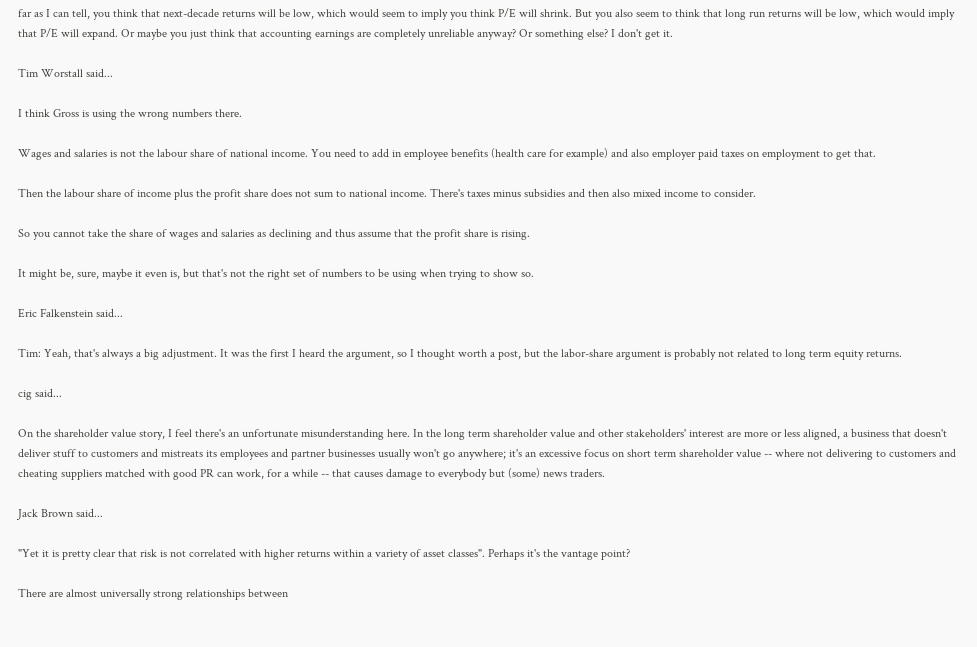far as I can tell, you think that next-decade returns will be low, which would seem to imply you think P/E will shrink. But you also seem to think that long run returns will be low, which would imply that P/E will expand. Or maybe you just think that accounting earnings are completely unreliable anyway? Or something else? I don't get it.

Tim Worstall said...

I think Gross is using the wrong numbers there.

Wages and salaries is not the labour share of national income. You need to add in employee benefits (health care for example) and also employer paid taxes on employment to get that.

Then the labour share of income plus the profit share does not sum to national income. There's taxes minus subsidies and then also mixed income to consider.

So you cannot take the share of wages and salaries as declining and thus assume that the profit share is rising.

It might be, sure, maybe it even is, but that's not the right set of numbers to be using when trying to show so.

Eric Falkenstein said...

Tim: Yeah, that's always a big adjustment. It was the first I heard the argument, so I thought worth a post, but the labor-share argument is probably not related to long term equity returns.

cig said...

On the shareholder value story, I feel there's an unfortunate misunderstanding here. In the long term shareholder value and other stakeholders' interest are more or less aligned, a business that doesn't deliver stuff to customers and mistreats its employees and partner businesses usually won't go anywhere; it's an excessive focus on short term shareholder value -- where not delivering to customers and cheating suppliers matched with good PR can work, for a while -- that causes damage to everybody but (some) news traders.

Jack Brown said...

"Yet it is pretty clear that risk is not correlated with higher returns within a variety of asset classes". Perhaps it's the vantage point?

There are almost universally strong relationships between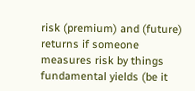risk (premium) and (future) returns if someone measures risk by things fundamental yields (be it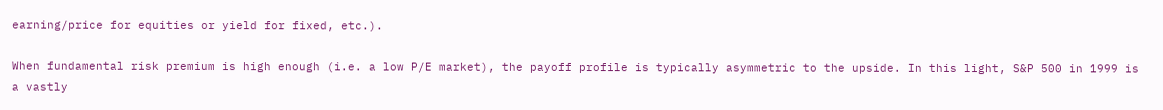earning/price for equities or yield for fixed, etc.).

When fundamental risk premium is high enough (i.e. a low P/E market), the payoff profile is typically asymmetric to the upside. In this light, S&P 500 in 1999 is a vastly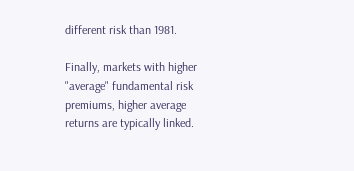different risk than 1981.

Finally, markets with higher "average" fundamental risk premiums, higher average returns are typically linked.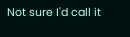Not sure I'd call it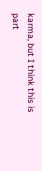karma, but I think this is part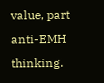value, part anti-EMH thinking.